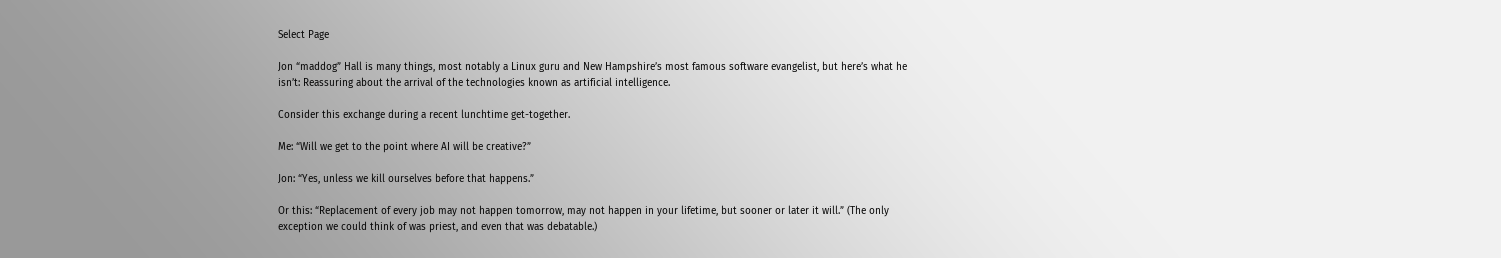Select Page

Jon “maddog” Hall is many things, most notably a Linux guru and New Hampshire’s most famous software evangelist, but here’s what he isn’t: Reassuring about the arrival of the technologies known as artificial intelligence.

Consider this exchange during a recent lunchtime get-together.

Me: “Will we get to the point where AI will be creative?”

Jon: “Yes, unless we kill ourselves before that happens.”

Or this: “Replacement of every job may not happen tomorrow, may not happen in your lifetime, but sooner or later it will.” (The only exception we could think of was priest, and even that was debatable.)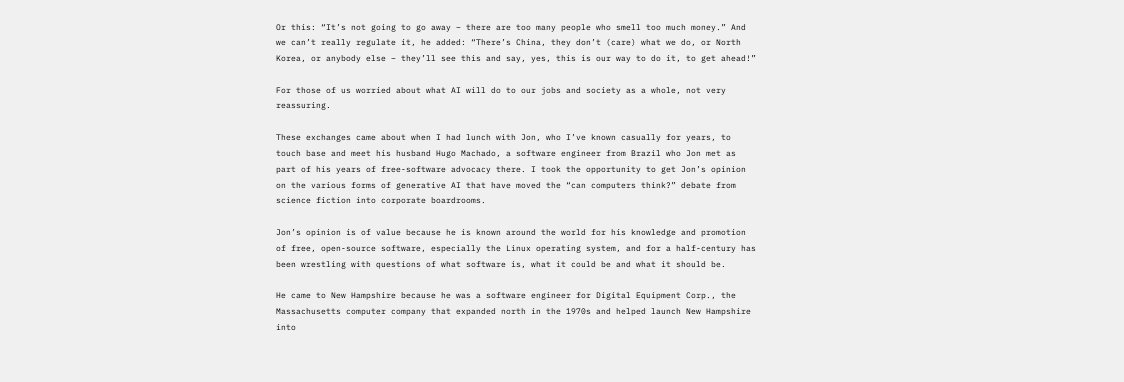Or this: “It’s not going to go away – there are too many people who smell too much money.” And we can’t really regulate it, he added: “There’s China, they don’t (care) what we do, or North Korea, or anybody else – they’ll see this and say, yes, this is our way to do it, to get ahead!”

For those of us worried about what AI will do to our jobs and society as a whole, not very reassuring.

These exchanges came about when I had lunch with Jon, who I’ve known casually for years, to touch base and meet his husband Hugo Machado, a software engineer from Brazil who Jon met as part of his years of free-software advocacy there. I took the opportunity to get Jon’s opinion on the various forms of generative AI that have moved the “can computers think?” debate from science fiction into corporate boardrooms.

Jon’s opinion is of value because he is known around the world for his knowledge and promotion of free, open-source software, especially the Linux operating system, and for a half-century has been wrestling with questions of what software is, what it could be and what it should be.

He came to New Hampshire because he was a software engineer for Digital Equipment Corp., the Massachusetts computer company that expanded north in the 1970s and helped launch New Hampshire into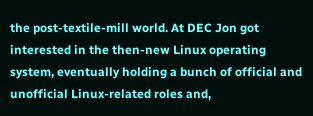the post-textile-mill world. At DEC Jon got interested in the then-new Linux operating system, eventually holding a bunch of official and unofficial Linux-related roles and,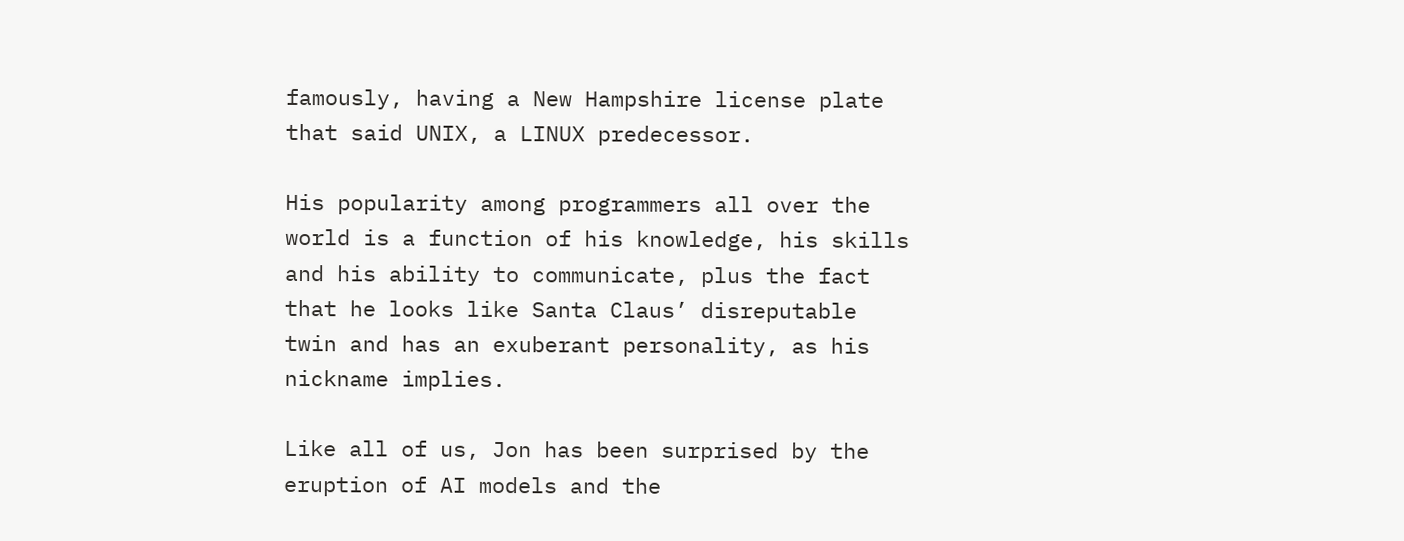famously, having a New Hampshire license plate that said UNIX, a LINUX predecessor.

His popularity among programmers all over the world is a function of his knowledge, his skills and his ability to communicate, plus the fact that he looks like Santa Claus’ disreputable twin and has an exuberant personality, as his nickname implies.

Like all of us, Jon has been surprised by the eruption of AI models and the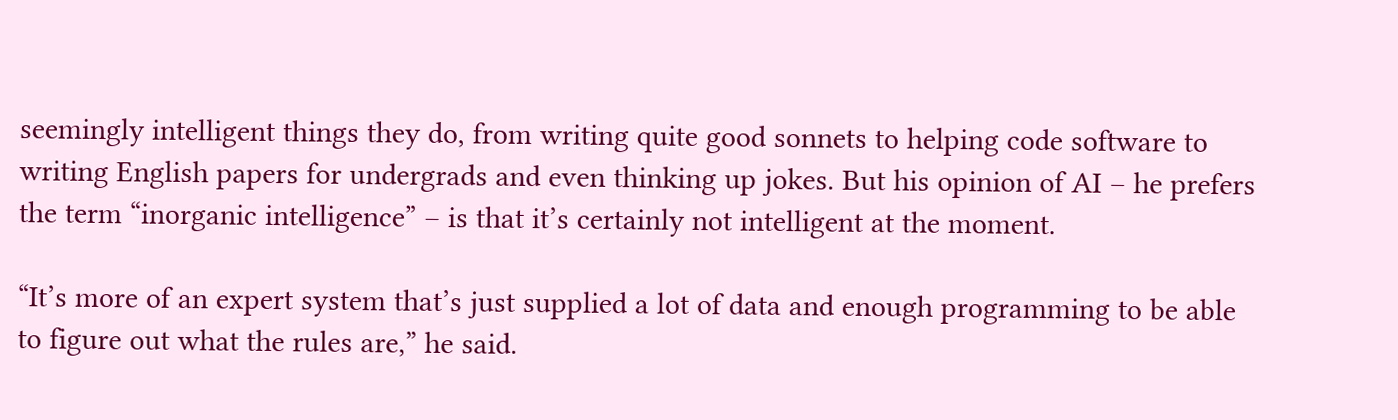seemingly intelligent things they do, from writing quite good sonnets to helping code software to writing English papers for undergrads and even thinking up jokes. But his opinion of AI – he prefers the term “inorganic intelligence” – is that it’s certainly not intelligent at the moment.

“It’s more of an expert system that’s just supplied a lot of data and enough programming to be able to figure out what the rules are,” he said.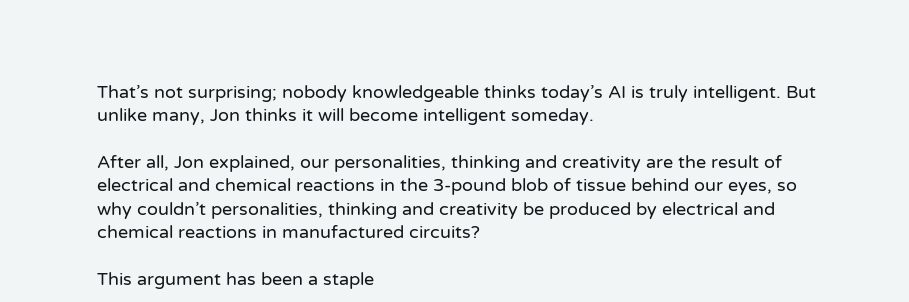That’s not surprising; nobody knowledgeable thinks today’s AI is truly intelligent. But unlike many, Jon thinks it will become intelligent someday.

After all, Jon explained, our personalities, thinking and creativity are the result of electrical and chemical reactions in the 3-pound blob of tissue behind our eyes, so why couldn’t personalities, thinking and creativity be produced by electrical and chemical reactions in manufactured circuits?

This argument has been a staple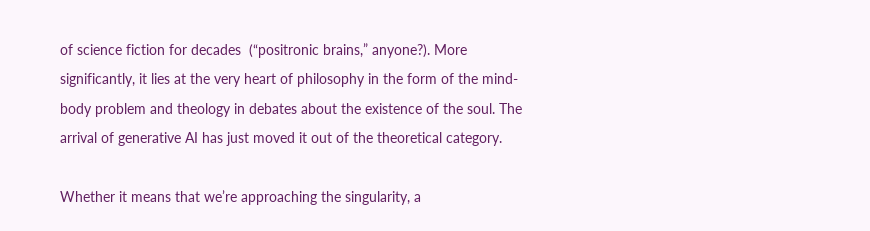of science fiction for decades  (“positronic brains,” anyone?). More significantly, it lies at the very heart of philosophy in the form of the mind-body problem and theology in debates about the existence of the soul. The arrival of generative AI has just moved it out of the theoretical category.

Whether it means that we’re approaching the singularity, a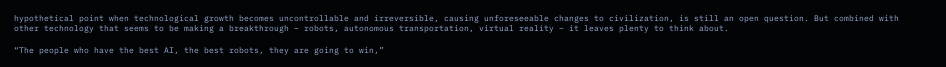hypothetical point when technological growth becomes uncontrollable and irreversible, causing unforeseeable changes to civilization, is still an open question. But combined with other technology that seems to be making a breakthrough – robots, autonomous transportation, virtual reality – it leaves plenty to think about.

“The people who have the best AI, the best robots, they are going to win,”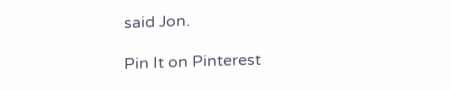said Jon.

Pin It on Pinterest